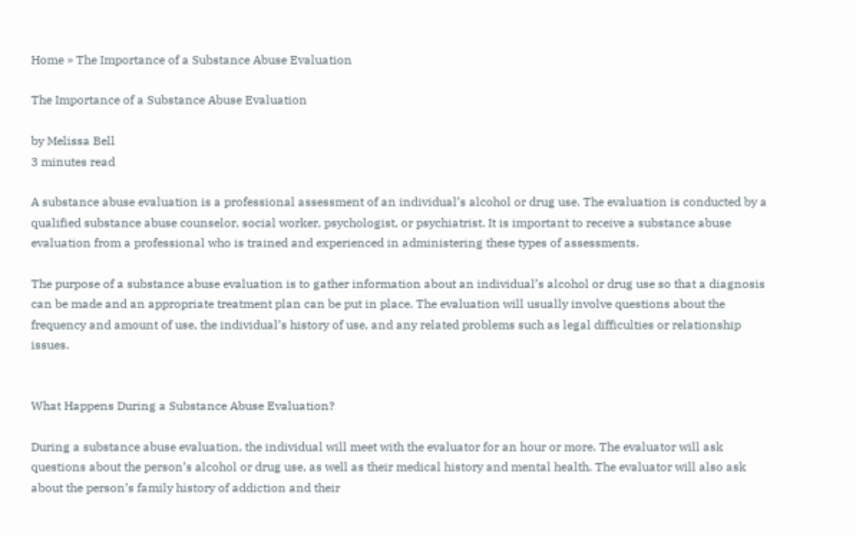Home » The Importance of a Substance Abuse Evaluation

The Importance of a Substance Abuse Evaluation

by Melissa Bell
3 minutes read

A substance abuse evaluation is a professional assessment of an individual’s alcohol or drug use. The evaluation is conducted by a qualified substance abuse counselor, social worker, psychologist, or psychiatrist. It is important to receive a substance abuse evaluation from a professional who is trained and experienced in administering these types of assessments.

The purpose of a substance abuse evaluation is to gather information about an individual’s alcohol or drug use so that a diagnosis can be made and an appropriate treatment plan can be put in place. The evaluation will usually involve questions about the frequency and amount of use, the individual’s history of use, and any related problems such as legal difficulties or relationship issues.


What Happens During a Substance Abuse Evaluation?

During a substance abuse evaluation, the individual will meet with the evaluator for an hour or more. The evaluator will ask questions about the person’s alcohol or drug use, as well as their medical history and mental health. The evaluator will also ask about the person’s family history of addiction and their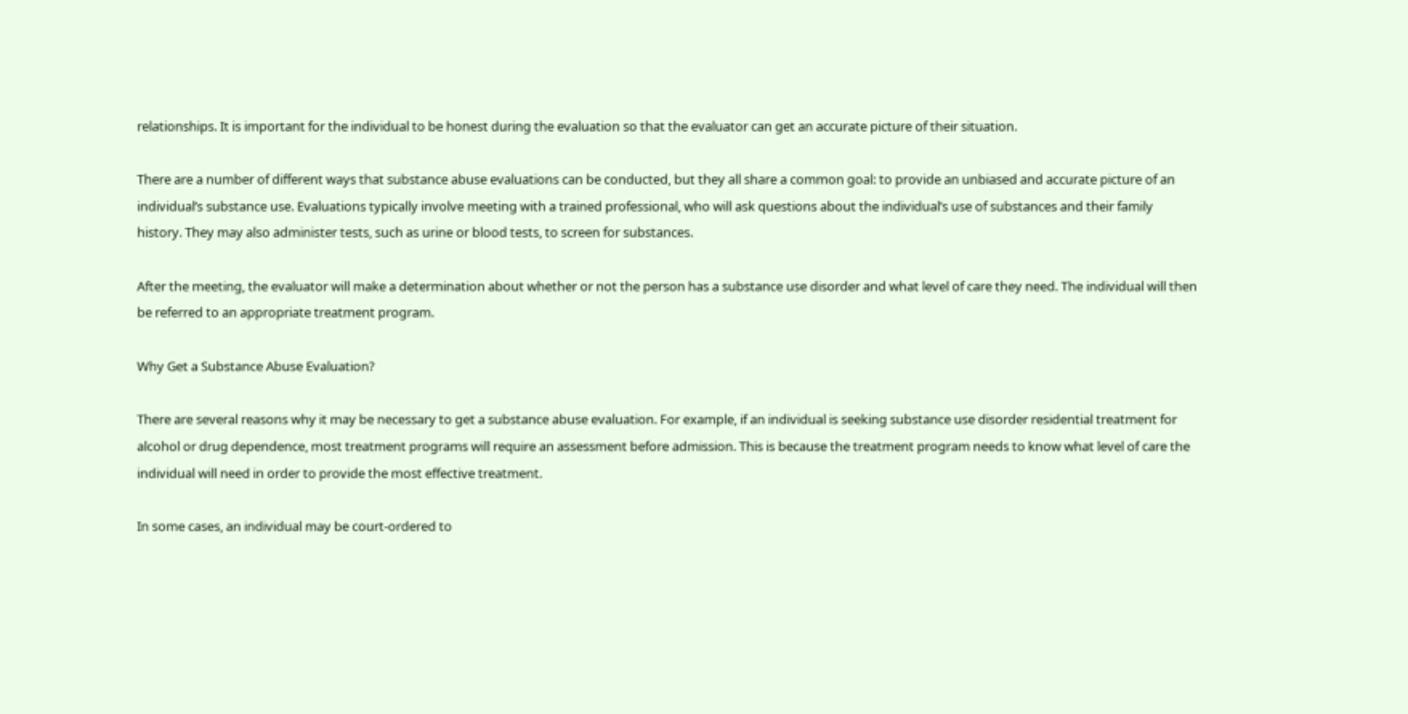relationships. It is important for the individual to be honest during the evaluation so that the evaluator can get an accurate picture of their situation.

There are a number of different ways that substance abuse evaluations can be conducted, but they all share a common goal: to provide an unbiased and accurate picture of an individual’s substance use. Evaluations typically involve meeting with a trained professional, who will ask questions about the individual’s use of substances and their family history. They may also administer tests, such as urine or blood tests, to screen for substances.

After the meeting, the evaluator will make a determination about whether or not the person has a substance use disorder and what level of care they need. The individual will then be referred to an appropriate treatment program.

Why Get a Substance Abuse Evaluation?

There are several reasons why it may be necessary to get a substance abuse evaluation. For example, if an individual is seeking substance use disorder residential treatment for alcohol or drug dependence, most treatment programs will require an assessment before admission. This is because the treatment program needs to know what level of care the individual will need in order to provide the most effective treatment.

In some cases, an individual may be court-ordered to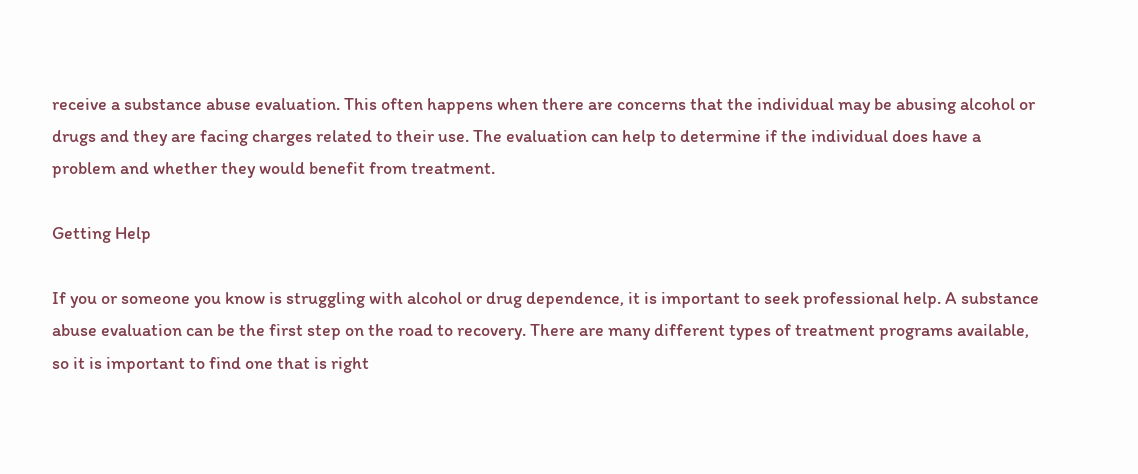receive a substance abuse evaluation. This often happens when there are concerns that the individual may be abusing alcohol or drugs and they are facing charges related to their use. The evaluation can help to determine if the individual does have a problem and whether they would benefit from treatment.

Getting Help

If you or someone you know is struggling with alcohol or drug dependence, it is important to seek professional help. A substance abuse evaluation can be the first step on the road to recovery. There are many different types of treatment programs available, so it is important to find one that is right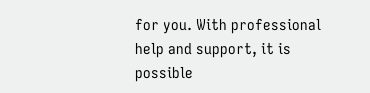for you. With professional help and support, it is possible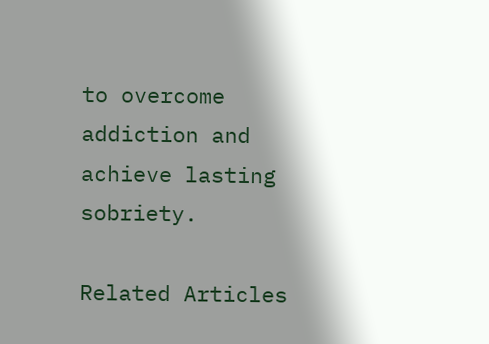to overcome addiction and achieve lasting sobriety.

Related Articles